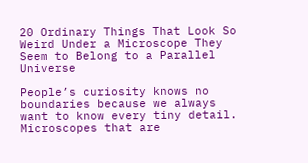20 Ordinary Things That Look So Weird Under a Microscope They Seem to Belong to a Parallel Universe

People’s curiosity knows no boundaries because we always want to know every tiny detail. Microscopes that are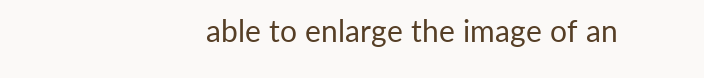able to enlarge the image of an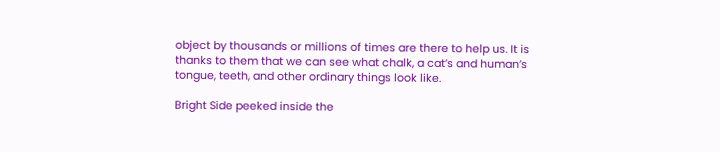object by thousands or millions of times are there to help us. It is thanks to them that we can see what chalk, a cat’s and human’s tongue, teeth, and other ordinary things look like.

Bright Side peeked inside the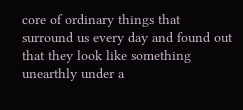core of ordinary things that surround us every day and found out that they look like something unearthly under a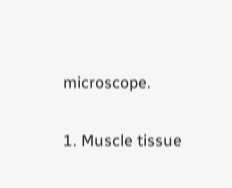microscope.

1. Muscle tissue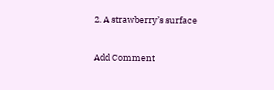2. A strawberry’s surface

Add Comment